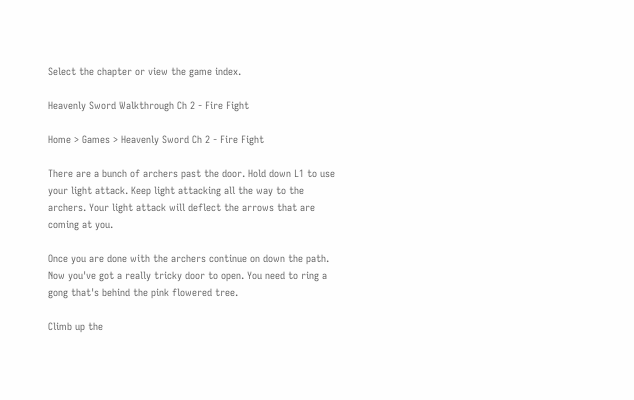Select the chapter or view the game index.

Heavenly Sword Walkthrough Ch 2 - Fire Fight

Home > Games > Heavenly Sword Ch 2 - Fire Fight

There are a bunch of archers past the door. Hold down L1 to use your light attack. Keep light attacking all the way to the archers. Your light attack will deflect the arrows that are coming at you.

Once you are done with the archers continue on down the path. Now you've got a really tricky door to open. You need to ring a gong that's behind the pink flowered tree.

Climb up the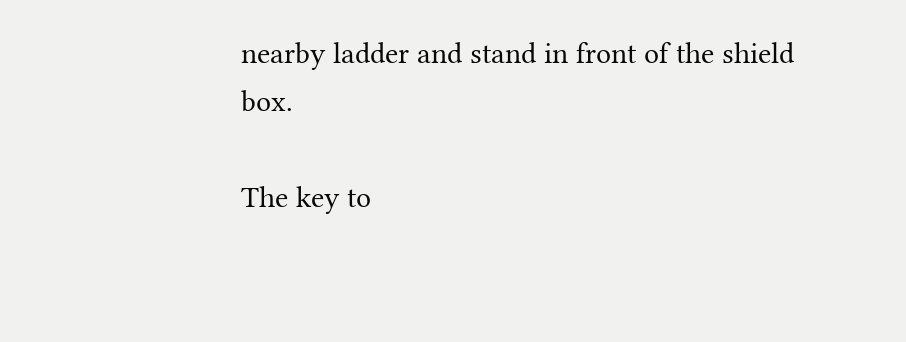nearby ladder and stand in front of the shield box.

The key to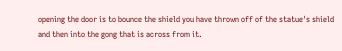opening the door is to bounce the shield you have thrown off of the statue's shield and then into the gong that is across from it.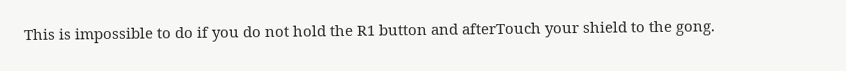This is impossible to do if you do not hold the R1 button and afterTouch your shield to the gong.